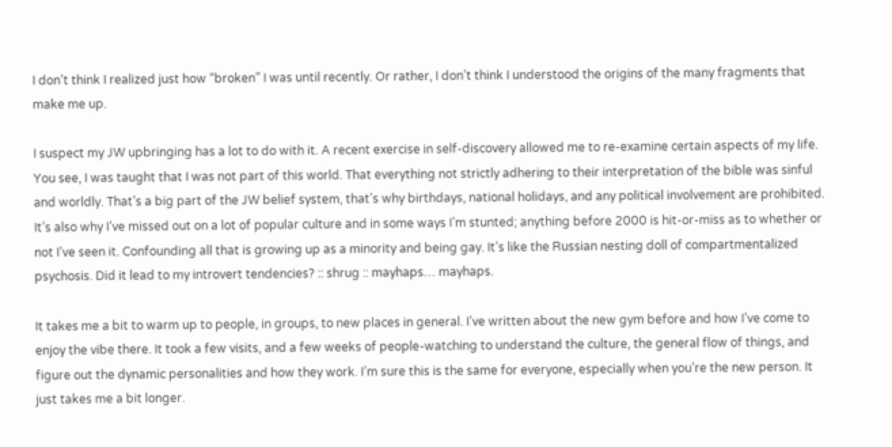I don’t think I realized just how “broken” I was until recently. Or rather, I don’t think I understood the origins of the many fragments that make me up.

I suspect my JW upbringing has a lot to do with it. A recent exercise in self-discovery allowed me to re-examine certain aspects of my life. You see, I was taught that I was not part of this world. That everything not strictly adhering to their interpretation of the bible was sinful and worldly. That’s a big part of the JW belief system, that’s why birthdays, national holidays, and any political involvement are prohibited. It’s also why I’ve missed out on a lot of popular culture and in some ways I’m stunted; anything before 2000 is hit-or-miss as to whether or not I’ve seen it. Confounding all that is growing up as a minority and being gay. It’s like the Russian nesting doll of compartmentalized psychosis. Did it lead to my introvert tendencies? :: shrug :: mayhaps… mayhaps.

It takes me a bit to warm up to people, in groups, to new places in general. I’ve written about the new gym before and how I’ve come to enjoy the vibe there. It took a few visits, and a few weeks of people-watching to understand the culture, the general flow of things, and figure out the dynamic personalities and how they work. I’m sure this is the same for everyone, especially when you’re the new person. It just takes me a bit longer.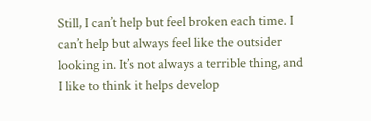Still, I can’t help but feel broken each time. I can’t help but always feel like the outsider looking in. It’s not always a terrible thing, and I like to think it helps develop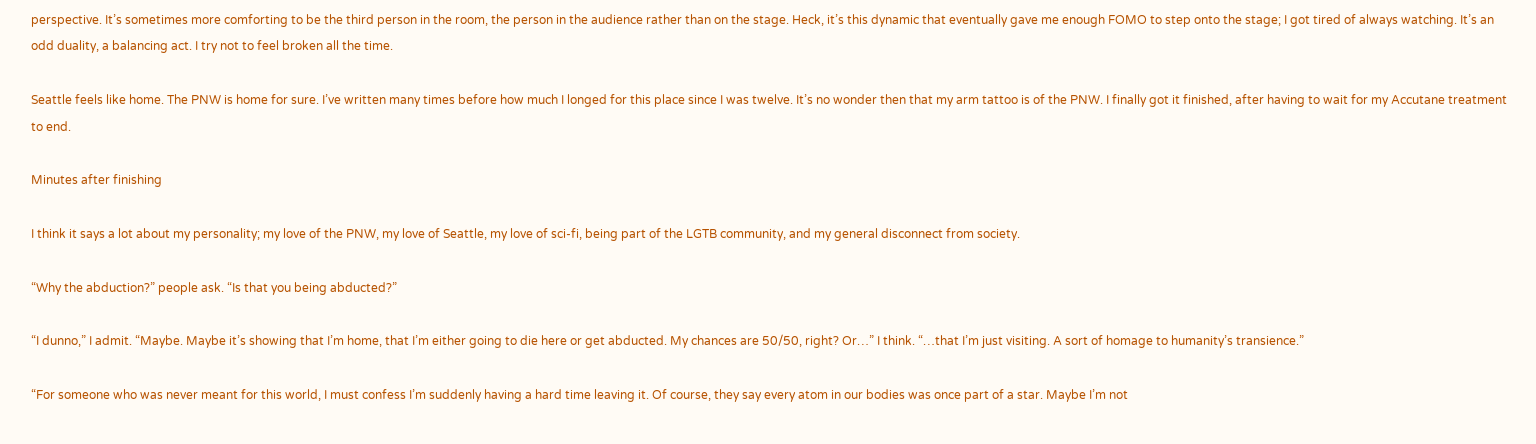perspective. It’s sometimes more comforting to be the third person in the room, the person in the audience rather than on the stage. Heck, it’s this dynamic that eventually gave me enough FOMO to step onto the stage; I got tired of always watching. It’s an odd duality, a balancing act. I try not to feel broken all the time.

Seattle feels like home. The PNW is home for sure. I’ve written many times before how much I longed for this place since I was twelve. It’s no wonder then that my arm tattoo is of the PNW. I finally got it finished, after having to wait for my Accutane treatment to end.

Minutes after finishing

I think it says a lot about my personality; my love of the PNW, my love of Seattle, my love of sci-fi, being part of the LGTB community, and my general disconnect from society.

“Why the abduction?” people ask. “Is that you being abducted?”

“I dunno,” I admit. “Maybe. Maybe it’s showing that I’m home, that I’m either going to die here or get abducted. My chances are 50/50, right? Or…” I think. “…that I’m just visiting. A sort of homage to humanity’s transience.”

“For someone who was never meant for this world, I must confess I’m suddenly having a hard time leaving it. Of course, they say every atom in our bodies was once part of a star. Maybe I’m not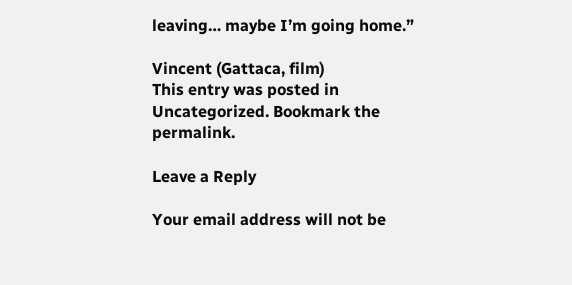leaving… maybe I’m going home.”

Vincent (Gattaca, film)
This entry was posted in Uncategorized. Bookmark the permalink.

Leave a Reply

Your email address will not be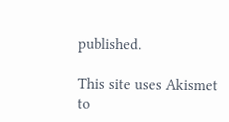published.

This site uses Akismet to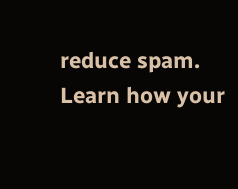reduce spam. Learn how your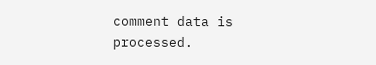comment data is processed.